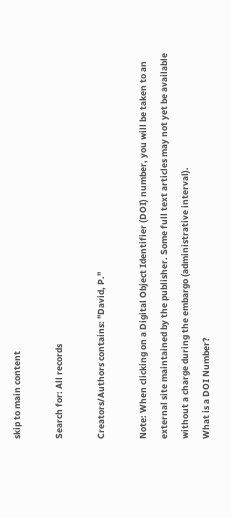skip to main content

Search for: All records

Creators/Authors contains: "David, P."

Note: When clicking on a Digital Object Identifier (DOI) number, you will be taken to an external site maintained by the publisher. Some full text articles may not yet be available without a charge during the embargo (administrative interval).
What is a DOI Number?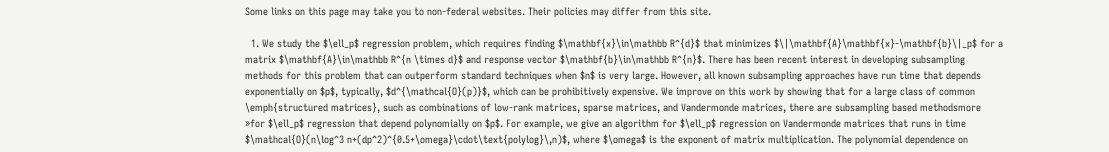Some links on this page may take you to non-federal websites. Their policies may differ from this site.

  1. We study the $\ell_p$ regression problem, which requires finding $\mathbf{x}\in\mathbb R^{d}$ that minimizes $\|\mathbf{A}\mathbf{x}-\mathbf{b}\|_p$ for a matrix $\mathbf{A}\in\mathbb R^{n \times d}$ and response vector $\mathbf{b}\in\mathbb R^{n}$. There has been recent interest in developing subsampling methods for this problem that can outperform standard techniques when $n$ is very large. However, all known subsampling approaches have run time that depends exponentially on $p$, typically, $d^{\mathcal{O}(p)}$, which can be prohibitively expensive. We improve on this work by showing that for a large class of common \emph{structured matrices}, such as combinations of low-rank matrices, sparse matrices, and Vandermonde matrices, there are subsampling based methodsmore »for $\ell_p$ regression that depend polynomially on $p$. For example, we give an algorithm for $\ell_p$ regression on Vandermonde matrices that runs in time $\mathcal{O}(n\log^3 n+(dp^2)^{0.5+\omega}\cdot\text{polylog}\,n)$, where $\omega$ is the exponent of matrix multiplication. The polynomial dependence on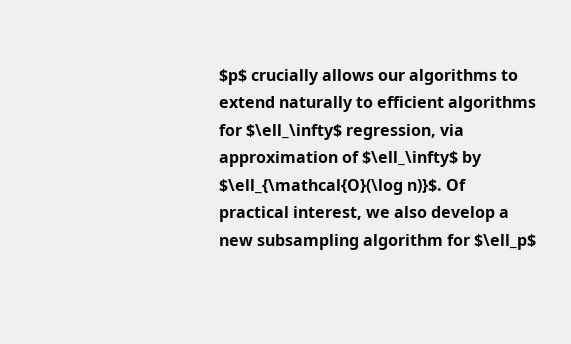$p$ crucially allows our algorithms to extend naturally to efficient algorithms for $\ell_\infty$ regression, via approximation of $\ell_\infty$ by $\ell_{\mathcal{O}(\log n)}$. Of practical interest, we also develop a new subsampling algorithm for $\ell_p$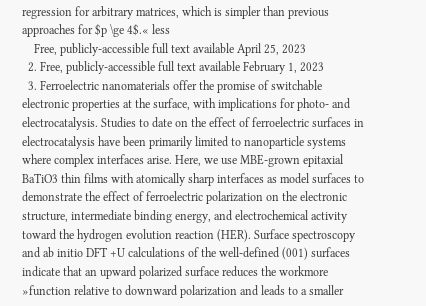regression for arbitrary matrices, which is simpler than previous approaches for $p \ge 4$.« less
    Free, publicly-accessible full text available April 25, 2023
  2. Free, publicly-accessible full text available February 1, 2023
  3. Ferroelectric nanomaterials offer the promise of switchable electronic properties at the surface, with implications for photo- and electrocatalysis. Studies to date on the effect of ferroelectric surfaces in electrocatalysis have been primarily limited to nanoparticle systems where complex interfaces arise. Here, we use MBE-grown epitaxial BaTiO3 thin films with atomically sharp interfaces as model surfaces to demonstrate the effect of ferroelectric polarization on the electronic structure, intermediate binding energy, and electrochemical activity toward the hydrogen evolution reaction (HER). Surface spectroscopy and ab initio DFT +U calculations of the well-defined (001) surfaces indicate that an upward polarized surface reduces the workmore »function relative to downward polarization and leads to a smaller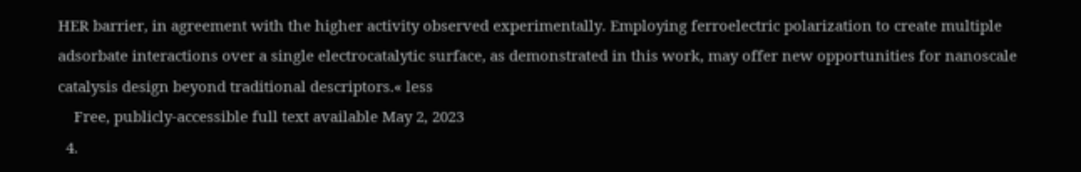HER barrier, in agreement with the higher activity observed experimentally. Employing ferroelectric polarization to create multiple adsorbate interactions over a single electrocatalytic surface, as demonstrated in this work, may offer new opportunities for nanoscale catalysis design beyond traditional descriptors.« less
    Free, publicly-accessible full text available May 2, 2023
  4.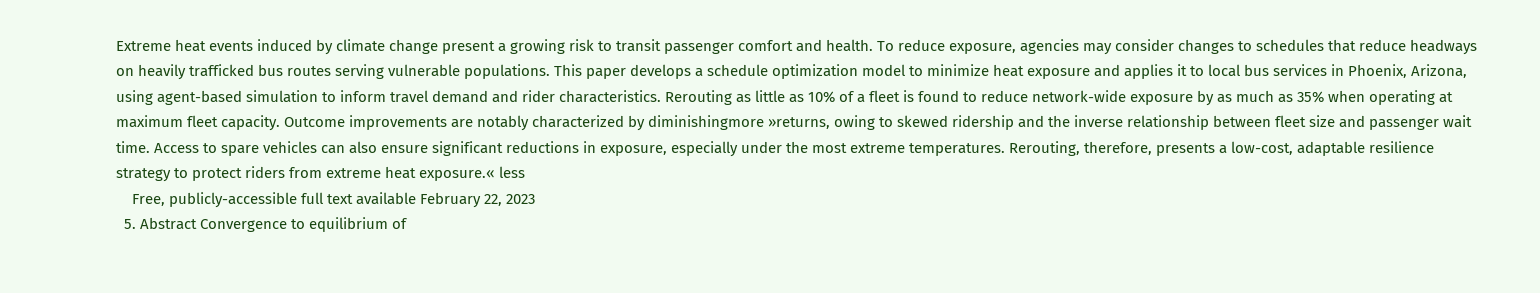Extreme heat events induced by climate change present a growing risk to transit passenger comfort and health. To reduce exposure, agencies may consider changes to schedules that reduce headways on heavily trafficked bus routes serving vulnerable populations. This paper develops a schedule optimization model to minimize heat exposure and applies it to local bus services in Phoenix, Arizona, using agent-based simulation to inform travel demand and rider characteristics. Rerouting as little as 10% of a fleet is found to reduce network-wide exposure by as much as 35% when operating at maximum fleet capacity. Outcome improvements are notably characterized by diminishingmore »returns, owing to skewed ridership and the inverse relationship between fleet size and passenger wait time. Access to spare vehicles can also ensure significant reductions in exposure, especially under the most extreme temperatures. Rerouting, therefore, presents a low-cost, adaptable resilience strategy to protect riders from extreme heat exposure.« less
    Free, publicly-accessible full text available February 22, 2023
  5. Abstract Convergence to equilibrium of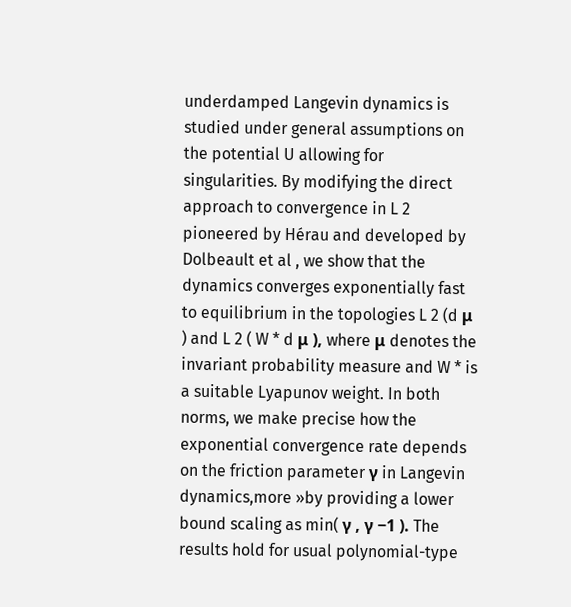underdamped Langevin dynamics is studied under general assumptions on the potential U allowing for singularities. By modifying the direct approach to convergence in L 2 pioneered by Hérau and developed by Dolbeault et al , we show that the dynamics converges exponentially fast to equilibrium in the topologies L 2 (d μ ) and L 2 ( W * d μ ), where μ denotes the invariant probability measure and W * is a suitable Lyapunov weight. In both norms, we make precise how the exponential convergence rate depends on the friction parameter γ in Langevin dynamics,more »by providing a lower bound scaling as min( γ , γ −1 ). The results hold for usual polynomial-type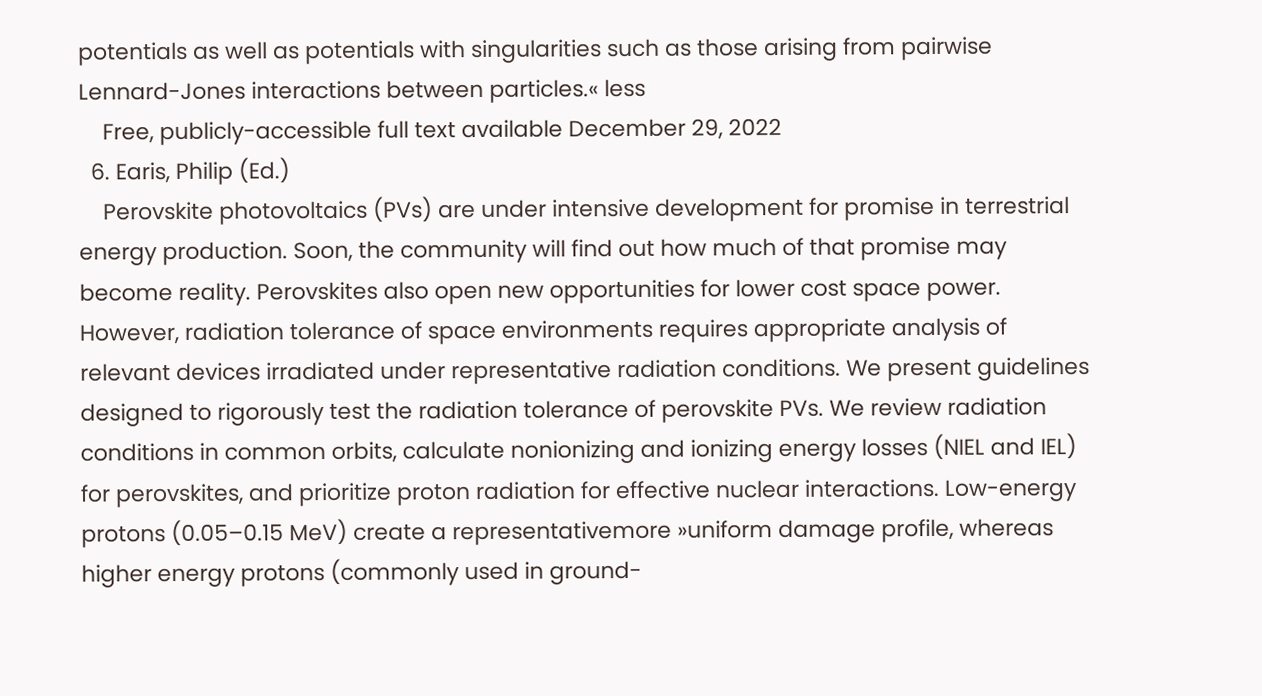potentials as well as potentials with singularities such as those arising from pairwise Lennard-Jones interactions between particles.« less
    Free, publicly-accessible full text available December 29, 2022
  6. Earis, Philip (Ed.)
    Perovskite photovoltaics (PVs) are under intensive development for promise in terrestrial energy production. Soon, the community will find out how much of that promise may become reality. Perovskites also open new opportunities for lower cost space power. However, radiation tolerance of space environments requires appropriate analysis of relevant devices irradiated under representative radiation conditions. We present guidelines designed to rigorously test the radiation tolerance of perovskite PVs. We review radiation conditions in common orbits, calculate nonionizing and ionizing energy losses (NIEL and IEL) for perovskites, and prioritize proton radiation for effective nuclear interactions. Low-energy protons (0.05–0.15 MeV) create a representativemore »uniform damage profile, whereas higher energy protons (commonly used in ground-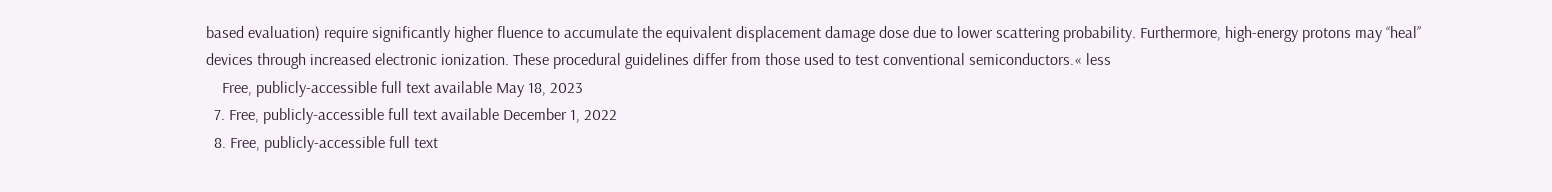based evaluation) require significantly higher fluence to accumulate the equivalent displacement damage dose due to lower scattering probability. Furthermore, high-energy protons may ‘‘heal’’ devices through increased electronic ionization. These procedural guidelines differ from those used to test conventional semiconductors.« less
    Free, publicly-accessible full text available May 18, 2023
  7. Free, publicly-accessible full text available December 1, 2022
  8. Free, publicly-accessible full text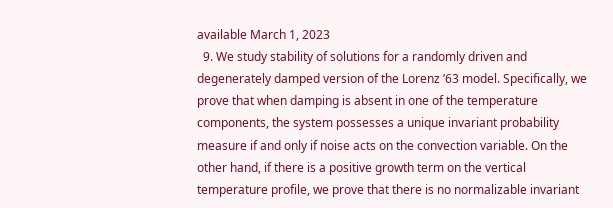available March 1, 2023
  9. We study stability of solutions for a randomly driven and degenerately damped version of the Lorenz ’63 model. Specifically, we prove that when damping is absent in one of the temperature components, the system possesses a unique invariant probability measure if and only if noise acts on the convection variable. On the other hand, if there is a positive growth term on the vertical temperature profile, we prove that there is no normalizable invariant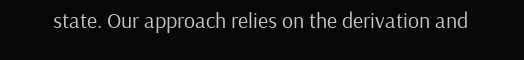state. Our approach relies on the derivation and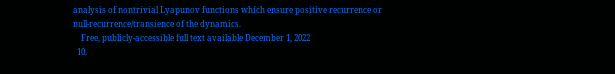analysis of nontrivial Lyapunov functions which ensure positive recurrence or null-recurrence/transience of the dynamics.
    Free, publicly-accessible full text available December 1, 2022
  10.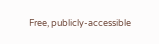Free, publicly-accessible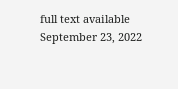full text available September 23, 2022